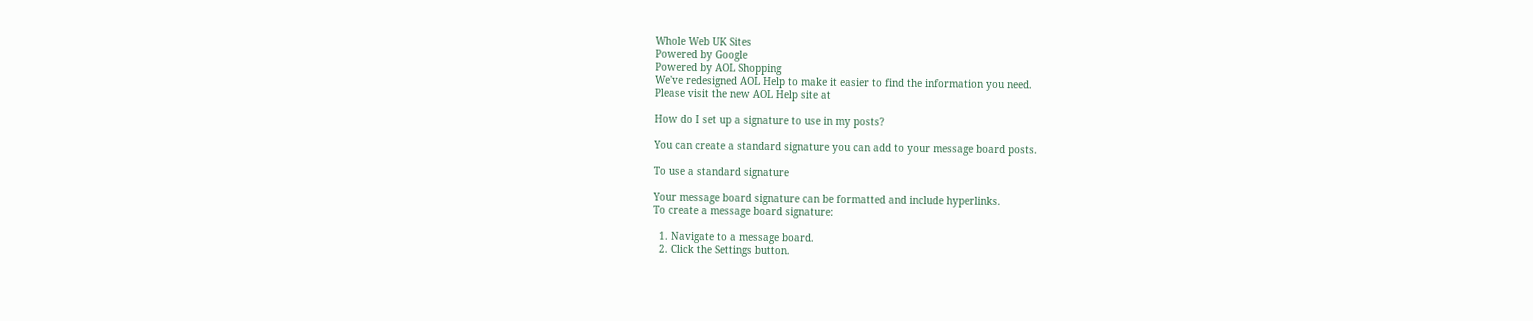Whole Web UK Sites
Powered by Google
Powered by AOL Shopping
We've redesigned AOL Help to make it easier to find the information you need.
Please visit the new AOL Help site at

How do I set up a signature to use in my posts?

You can create a standard signature you can add to your message board posts.

To use a standard signature

Your message board signature can be formatted and include hyperlinks.
To create a message board signature:

  1. Navigate to a message board.
  2. Click the Settings button.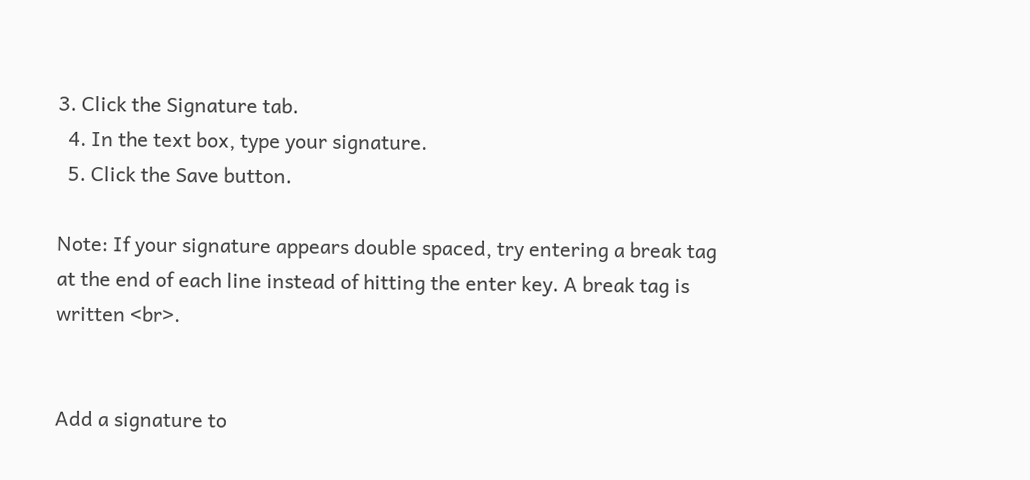3. Click the Signature tab.
  4. In the text box, type your signature.
  5. Click the Save button.

Note: If your signature appears double spaced, try entering a break tag at the end of each line instead of hitting the enter key. A break tag is written <br>.


Add a signature to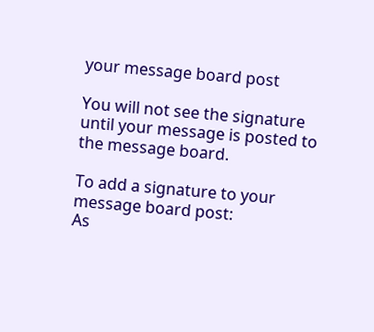your message board post

You will not see the signature until your message is posted to the message board.

To add a signature to your message board post:
As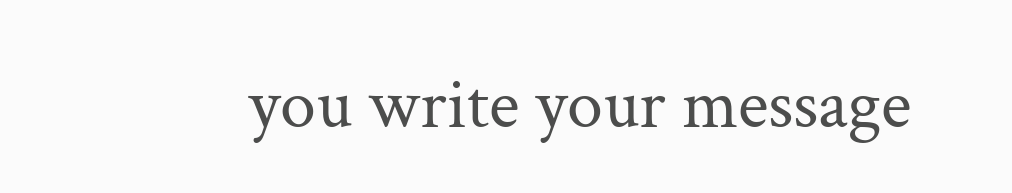you write your message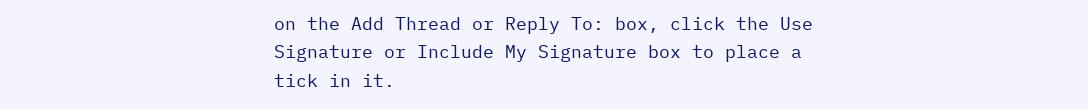on the Add Thread or Reply To: box, click the Use Signature or Include My Signature box to place a tick in it.